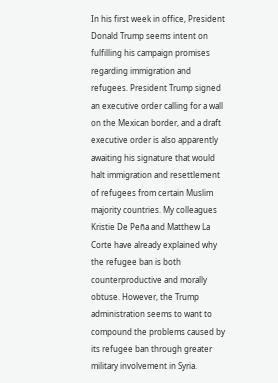In his first week in office, President Donald Trump seems intent on fulfilling his campaign promises regarding immigration and refugees. President Trump signed an executive order calling for a wall on the Mexican border, and a draft executive order is also apparently awaiting his signature that would halt immigration and resettlement of refugees from certain Muslim majority countries. My colleagues Kristie De Peña and Matthew La Corte have already explained why the refugee ban is both counterproductive and morally obtuse. However, the Trump administration seems to want to compound the problems caused by its refugee ban through greater military involvement in Syria.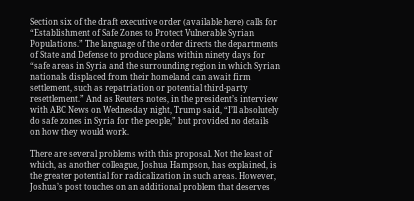Section six of the draft executive order (available here) calls for “Establishment of Safe Zones to Protect Vulnerable Syrian Populations.” The language of the order directs the departments of State and Defense to produce plans within ninety days for “safe areas in Syria and the surrounding region in which Syrian nationals displaced from their homeland can await firm settlement, such as repatriation or potential third-party resettlement.” And as Reuters notes, in the president’s interview with ABC News on Wednesday night, Trump said, “I’ll absolutely do safe zones in Syria for the people,” but provided no details on how they would work.

There are several problems with this proposal. Not the least of which, as another colleague, Joshua Hampson, has explained, is the greater potential for radicalization in such areas. However, Joshua’s post touches on an additional problem that deserves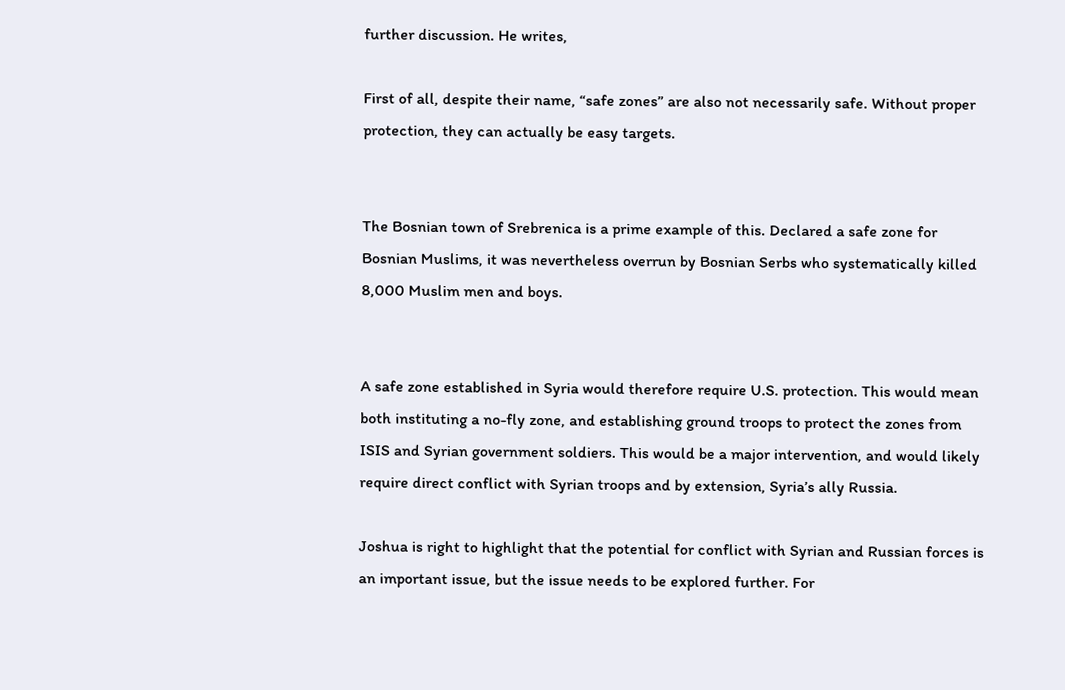further discussion. He writes,

First of all, despite their name, “safe zones” are also not necessarily safe. Without proper protection, they can actually be easy targets.


The Bosnian town of Srebrenica is a prime example of this. Declared a safe zone for Bosnian Muslims, it was nevertheless overrun by Bosnian Serbs who systematically killed 8,000 Muslim men and boys.


A safe zone established in Syria would therefore require U.S. protection. This would mean both instituting a no-fly zone, and establishing ground troops to protect the zones from ISIS and Syrian government soldiers. This would be a major intervention, and would likely require direct conflict with Syrian troops and by extension, Syria’s ally Russia.

Joshua is right to highlight that the potential for conflict with Syrian and Russian forces is an important issue, but the issue needs to be explored further. For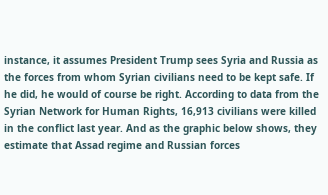instance, it assumes President Trump sees Syria and Russia as the forces from whom Syrian civilians need to be kept safe. If he did, he would of course be right. According to data from the Syrian Network for Human Rights, 16,913 civilians were killed in the conflict last year. And as the graphic below shows, they estimate that Assad regime and Russian forces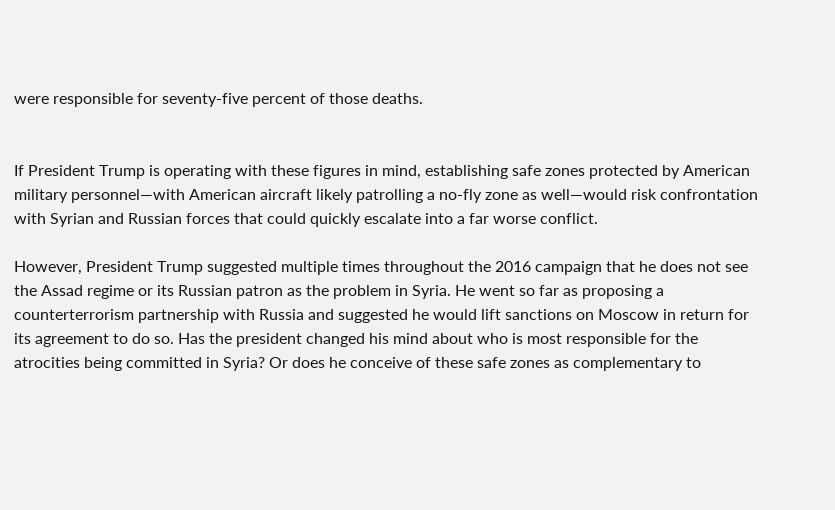were responsible for seventy-five percent of those deaths.


If President Trump is operating with these figures in mind, establishing safe zones protected by American military personnel—with American aircraft likely patrolling a no-fly zone as well—would risk confrontation with Syrian and Russian forces that could quickly escalate into a far worse conflict.

However, President Trump suggested multiple times throughout the 2016 campaign that he does not see the Assad regime or its Russian patron as the problem in Syria. He went so far as proposing a counterterrorism partnership with Russia and suggested he would lift sanctions on Moscow in return for its agreement to do so. Has the president changed his mind about who is most responsible for the atrocities being committed in Syria? Or does he conceive of these safe zones as complementary to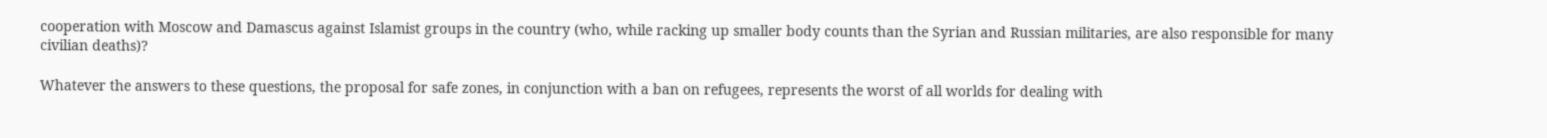cooperation with Moscow and Damascus against Islamist groups in the country (who, while racking up smaller body counts than the Syrian and Russian militaries, are also responsible for many civilian deaths)?

Whatever the answers to these questions, the proposal for safe zones, in conjunction with a ban on refugees, represents the worst of all worlds for dealing with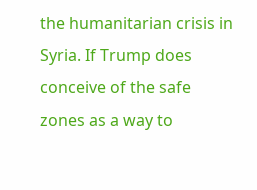the humanitarian crisis in Syria. If Trump does conceive of the safe zones as a way to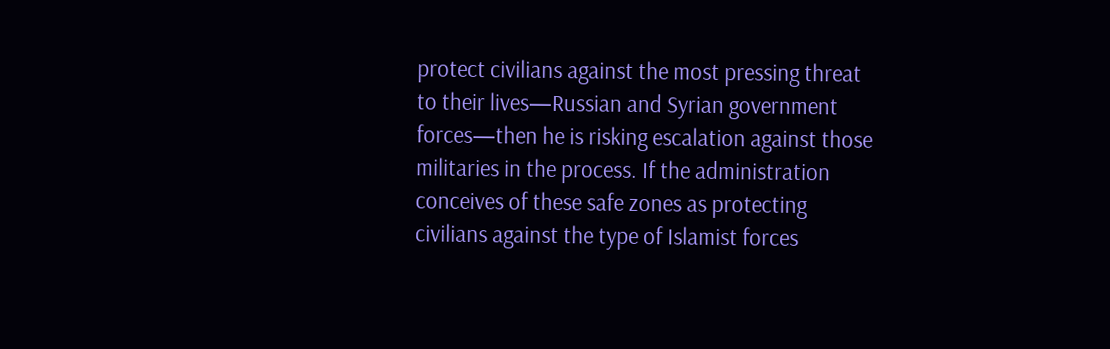protect civilians against the most pressing threat to their lives—Russian and Syrian government forces—then he is risking escalation against those militaries in the process. If the administration conceives of these safe zones as protecting civilians against the type of Islamist forces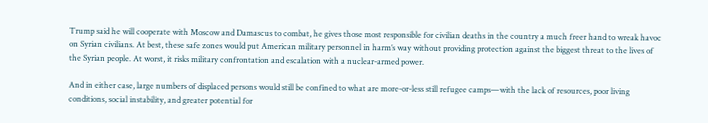Trump said he will cooperate with Moscow and Damascus to combat, he gives those most responsible for civilian deaths in the country a much freer hand to wreak havoc on Syrian civilians. At best, these safe zones would put American military personnel in harm’s way without providing protection against the biggest threat to the lives of the Syrian people. At worst, it risks military confrontation and escalation with a nuclear-armed power.

And in either case, large numbers of displaced persons would still be confined to what are more-or-less still refugee camps—with the lack of resources, poor living conditions, social instability, and greater potential for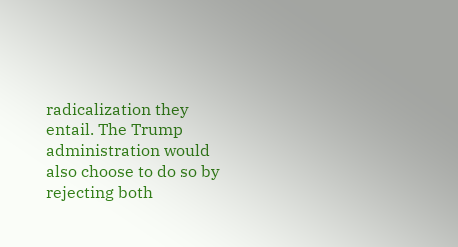radicalization they entail. The Trump administration would also choose to do so by rejecting both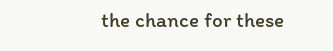the chance for these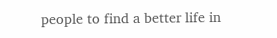people to find a better life in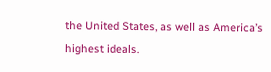the United States, as well as America’s highest ideals.